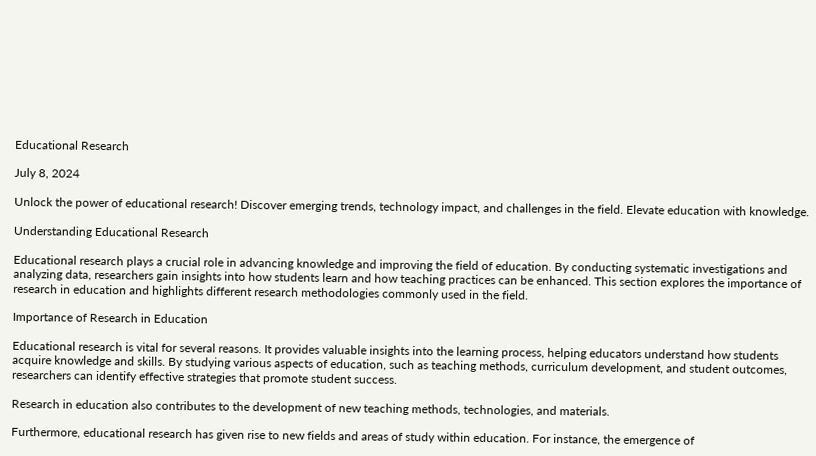Educational Research

July 8, 2024

Unlock the power of educational research! Discover emerging trends, technology impact, and challenges in the field. Elevate education with knowledge.

Understanding Educational Research

Educational research plays a crucial role in advancing knowledge and improving the field of education. By conducting systematic investigations and analyzing data, researchers gain insights into how students learn and how teaching practices can be enhanced. This section explores the importance of research in education and highlights different research methodologies commonly used in the field.

Importance of Research in Education

Educational research is vital for several reasons. It provides valuable insights into the learning process, helping educators understand how students acquire knowledge and skills. By studying various aspects of education, such as teaching methods, curriculum development, and student outcomes, researchers can identify effective strategies that promote student success.

Research in education also contributes to the development of new teaching methods, technologies, and materials.

Furthermore, educational research has given rise to new fields and areas of study within education. For instance, the emergence of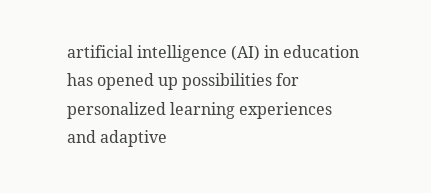artificial intelligence (AI) in education has opened up possibilities for personalized learning experiences and adaptive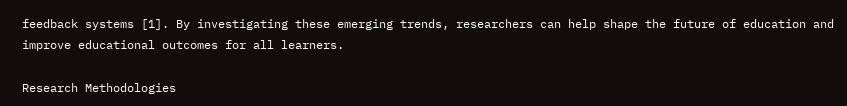feedback systems [1]. By investigating these emerging trends, researchers can help shape the future of education and improve educational outcomes for all learners.

Research Methodologies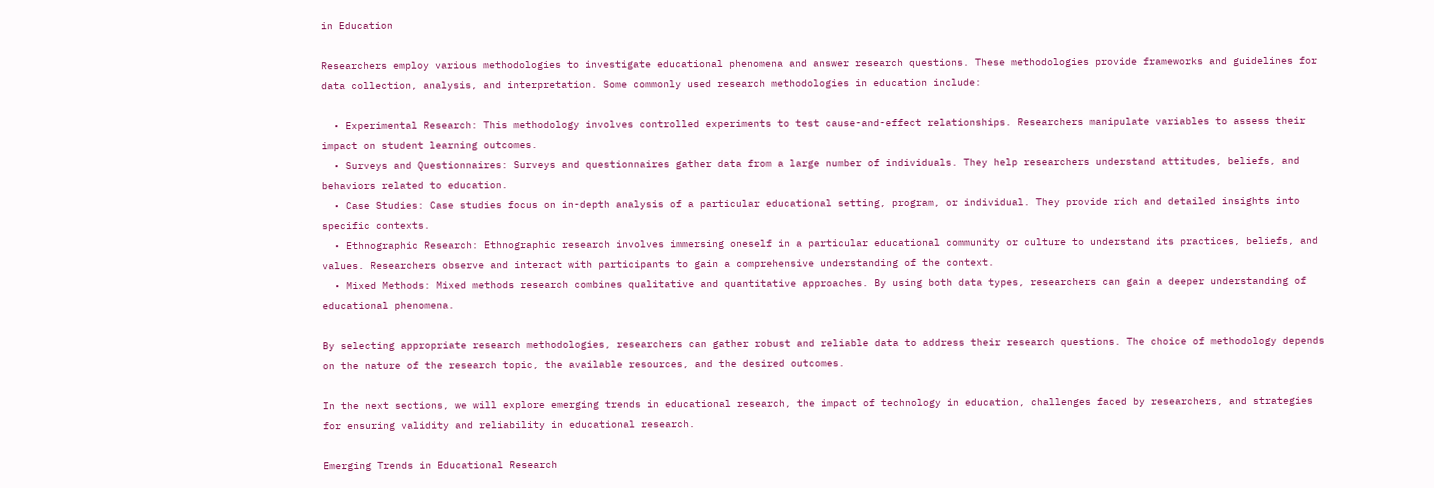in Education

Researchers employ various methodologies to investigate educational phenomena and answer research questions. These methodologies provide frameworks and guidelines for data collection, analysis, and interpretation. Some commonly used research methodologies in education include:

  • Experimental Research: This methodology involves controlled experiments to test cause-and-effect relationships. Researchers manipulate variables to assess their impact on student learning outcomes.
  • Surveys and Questionnaires: Surveys and questionnaires gather data from a large number of individuals. They help researchers understand attitudes, beliefs, and behaviors related to education.
  • Case Studies: Case studies focus on in-depth analysis of a particular educational setting, program, or individual. They provide rich and detailed insights into specific contexts.
  • Ethnographic Research: Ethnographic research involves immersing oneself in a particular educational community or culture to understand its practices, beliefs, and values. Researchers observe and interact with participants to gain a comprehensive understanding of the context.
  • Mixed Methods: Mixed methods research combines qualitative and quantitative approaches. By using both data types, researchers can gain a deeper understanding of educational phenomena.

By selecting appropriate research methodologies, researchers can gather robust and reliable data to address their research questions. The choice of methodology depends on the nature of the research topic, the available resources, and the desired outcomes.

In the next sections, we will explore emerging trends in educational research, the impact of technology in education, challenges faced by researchers, and strategies for ensuring validity and reliability in educational research.

Emerging Trends in Educational Research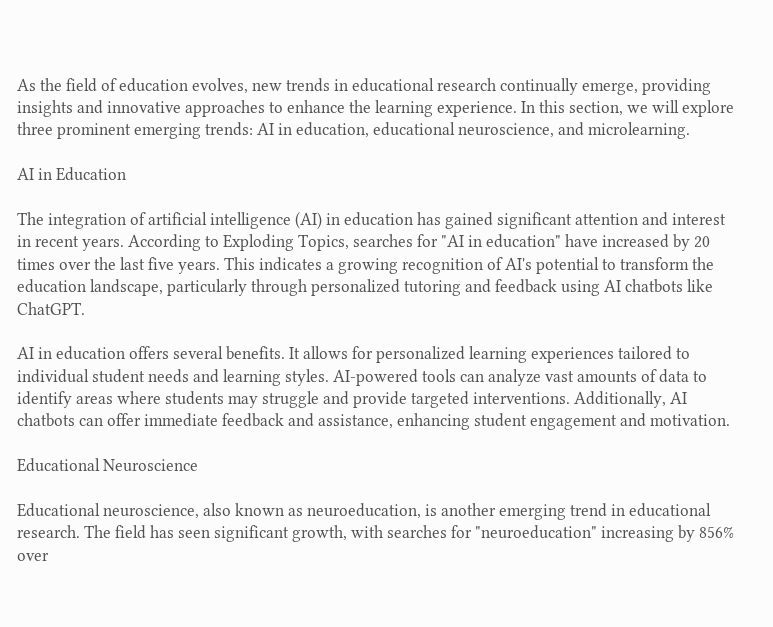As the field of education evolves, new trends in educational research continually emerge, providing insights and innovative approaches to enhance the learning experience. In this section, we will explore three prominent emerging trends: AI in education, educational neuroscience, and microlearning.

AI in Education

The integration of artificial intelligence (AI) in education has gained significant attention and interest in recent years. According to Exploding Topics, searches for "AI in education" have increased by 20 times over the last five years. This indicates a growing recognition of AI's potential to transform the education landscape, particularly through personalized tutoring and feedback using AI chatbots like ChatGPT.

AI in education offers several benefits. It allows for personalized learning experiences tailored to individual student needs and learning styles. AI-powered tools can analyze vast amounts of data to identify areas where students may struggle and provide targeted interventions. Additionally, AI chatbots can offer immediate feedback and assistance, enhancing student engagement and motivation.

Educational Neuroscience

Educational neuroscience, also known as neuroeducation, is another emerging trend in educational research. The field has seen significant growth, with searches for "neuroeducation" increasing by 856% over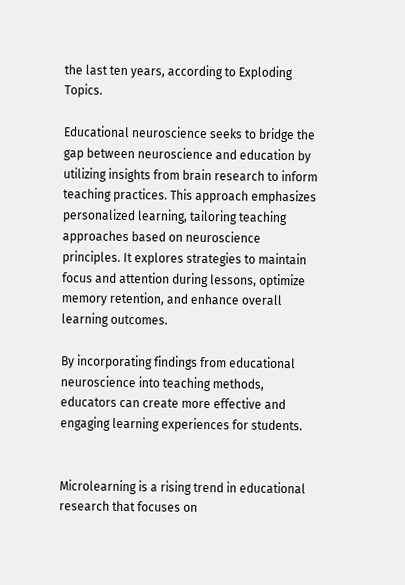the last ten years, according to Exploding Topics.

Educational neuroscience seeks to bridge the gap between neuroscience and education by utilizing insights from brain research to inform teaching practices. This approach emphasizes personalized learning, tailoring teaching approaches based on neuroscience principles. It explores strategies to maintain focus and attention during lessons, optimize memory retention, and enhance overall learning outcomes.

By incorporating findings from educational neuroscience into teaching methods, educators can create more effective and engaging learning experiences for students.


Microlearning is a rising trend in educational research that focuses on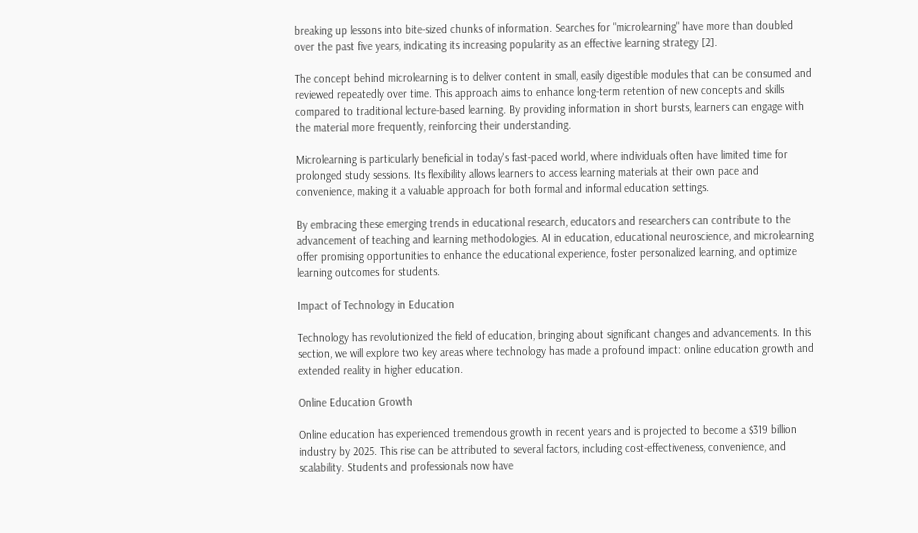breaking up lessons into bite-sized chunks of information. Searches for "microlearning" have more than doubled over the past five years, indicating its increasing popularity as an effective learning strategy [2].

The concept behind microlearning is to deliver content in small, easily digestible modules that can be consumed and reviewed repeatedly over time. This approach aims to enhance long-term retention of new concepts and skills compared to traditional lecture-based learning. By providing information in short bursts, learners can engage with the material more frequently, reinforcing their understanding.

Microlearning is particularly beneficial in today's fast-paced world, where individuals often have limited time for prolonged study sessions. Its flexibility allows learners to access learning materials at their own pace and convenience, making it a valuable approach for both formal and informal education settings.

By embracing these emerging trends in educational research, educators and researchers can contribute to the advancement of teaching and learning methodologies. AI in education, educational neuroscience, and microlearning offer promising opportunities to enhance the educational experience, foster personalized learning, and optimize learning outcomes for students.

Impact of Technology in Education

Technology has revolutionized the field of education, bringing about significant changes and advancements. In this section, we will explore two key areas where technology has made a profound impact: online education growth and extended reality in higher education.

Online Education Growth

Online education has experienced tremendous growth in recent years and is projected to become a $319 billion industry by 2025. This rise can be attributed to several factors, including cost-effectiveness, convenience, and scalability. Students and professionals now have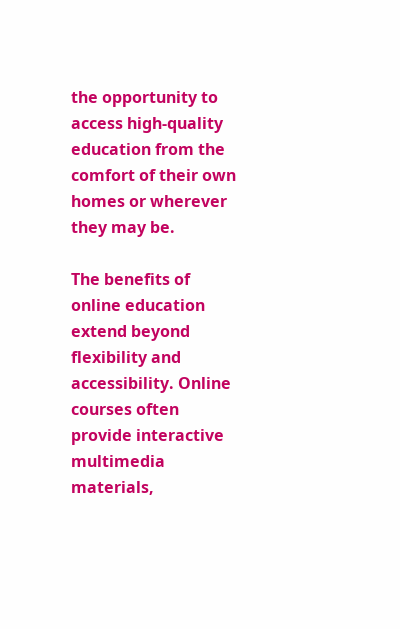the opportunity to access high-quality education from the comfort of their own homes or wherever they may be.

The benefits of online education extend beyond flexibility and accessibility. Online courses often provide interactive multimedia materials,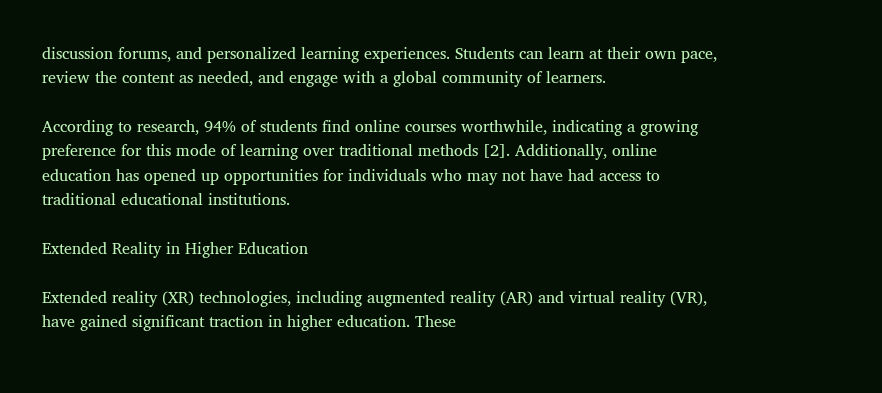discussion forums, and personalized learning experiences. Students can learn at their own pace, review the content as needed, and engage with a global community of learners.

According to research, 94% of students find online courses worthwhile, indicating a growing preference for this mode of learning over traditional methods [2]. Additionally, online education has opened up opportunities for individuals who may not have had access to traditional educational institutions.

Extended Reality in Higher Education

Extended reality (XR) technologies, including augmented reality (AR) and virtual reality (VR), have gained significant traction in higher education. These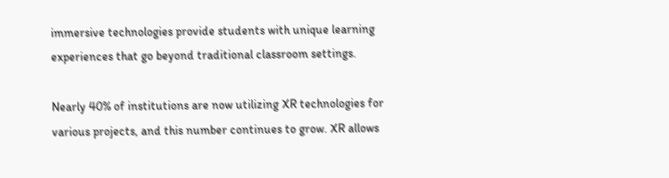immersive technologies provide students with unique learning experiences that go beyond traditional classroom settings.

Nearly 40% of institutions are now utilizing XR technologies for various projects, and this number continues to grow. XR allows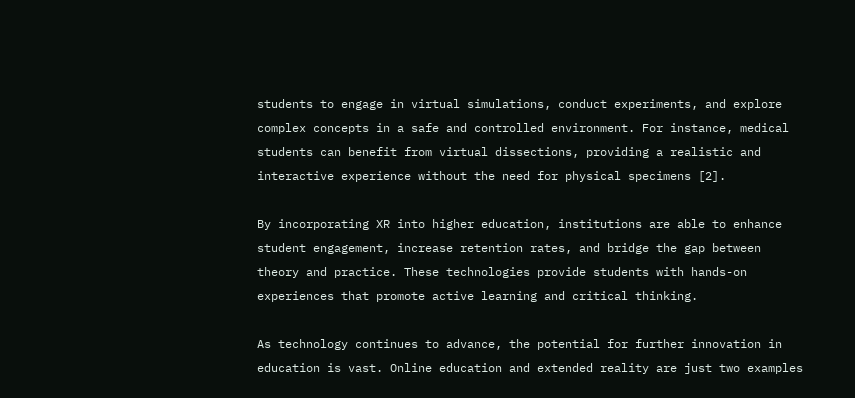students to engage in virtual simulations, conduct experiments, and explore complex concepts in a safe and controlled environment. For instance, medical students can benefit from virtual dissections, providing a realistic and interactive experience without the need for physical specimens [2].

By incorporating XR into higher education, institutions are able to enhance student engagement, increase retention rates, and bridge the gap between theory and practice. These technologies provide students with hands-on experiences that promote active learning and critical thinking.

As technology continues to advance, the potential for further innovation in education is vast. Online education and extended reality are just two examples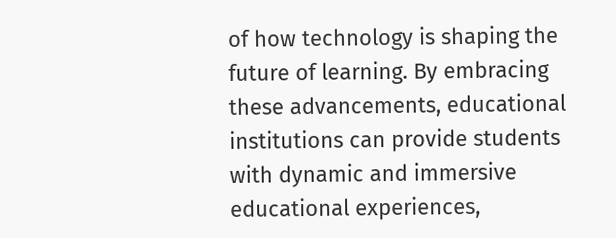of how technology is shaping the future of learning. By embracing these advancements, educational institutions can provide students with dynamic and immersive educational experiences,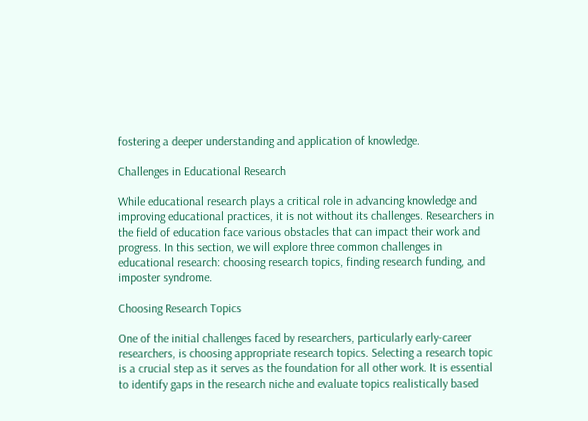fostering a deeper understanding and application of knowledge.

Challenges in Educational Research

While educational research plays a critical role in advancing knowledge and improving educational practices, it is not without its challenges. Researchers in the field of education face various obstacles that can impact their work and progress. In this section, we will explore three common challenges in educational research: choosing research topics, finding research funding, and imposter syndrome.

Choosing Research Topics

One of the initial challenges faced by researchers, particularly early-career researchers, is choosing appropriate research topics. Selecting a research topic is a crucial step as it serves as the foundation for all other work. It is essential to identify gaps in the research niche and evaluate topics realistically based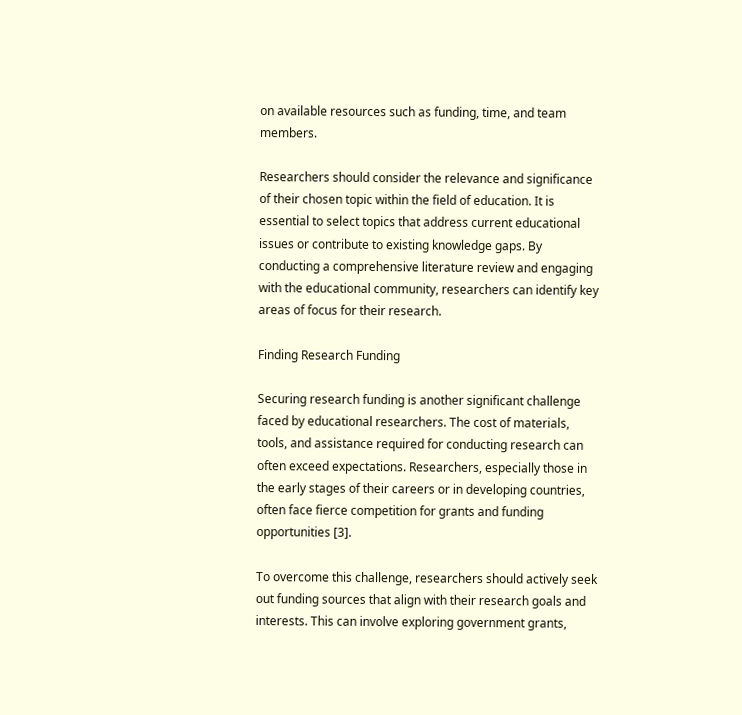on available resources such as funding, time, and team members.

Researchers should consider the relevance and significance of their chosen topic within the field of education. It is essential to select topics that address current educational issues or contribute to existing knowledge gaps. By conducting a comprehensive literature review and engaging with the educational community, researchers can identify key areas of focus for their research.

Finding Research Funding

Securing research funding is another significant challenge faced by educational researchers. The cost of materials, tools, and assistance required for conducting research can often exceed expectations. Researchers, especially those in the early stages of their careers or in developing countries, often face fierce competition for grants and funding opportunities [3].

To overcome this challenge, researchers should actively seek out funding sources that align with their research goals and interests. This can involve exploring government grants,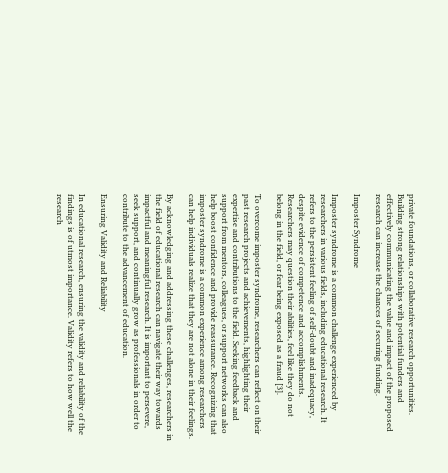private foundations, or collaborative research opportunities. Building strong relationships with potential funders and effectively communicating the value and impact of the proposed research can increase the chances of securing funding.

Imposter Syndrome

Imposter syndrome is a common challenge experienced by researchers in various fields, including educational research. It refers to the persistent feeling of self-doubt and inadequacy, despite evidence of competence and accomplishments. Researchers may question their abilities, feel like they do not belong in the field, or fear being exposed as a fraud [3].

To overcome imposter syndrome, researchers can reflect on their past research projects and achievements, highlighting their expertise and contributions to the field. Seeking feedback and support from mentors, colleagues, or support networks can also help boost confidence and provide reassurance. Recognizing that imposter syndrome is a common experience among researchers can help individuals realize that they are not alone in their feelings.

By acknowledging and addressing these challenges, researchers in the field of educational research can navigate their way towards impactful and meaningful research. It is important to persevere, seek support, and continually grow as professionals in order to contribute to the advancement of education.

Ensuring Validity and Reliability

In educational research, ensuring the validity and reliability of the findings is of utmost importance. Validity refers to how well the research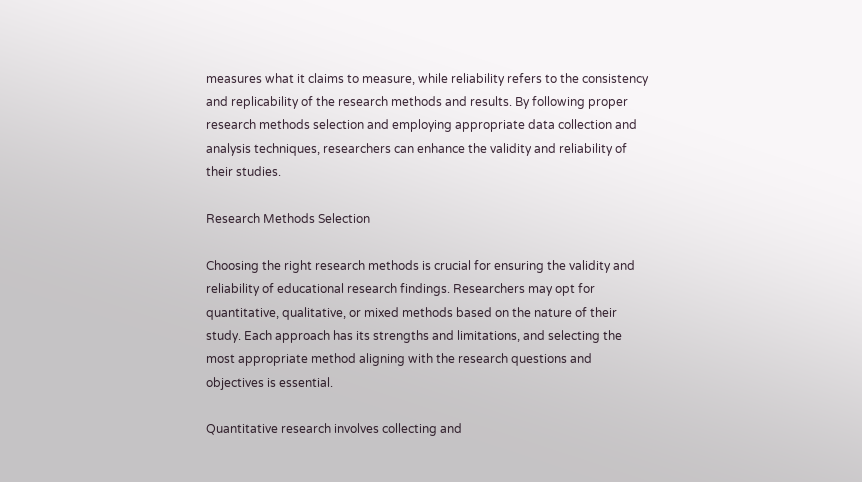measures what it claims to measure, while reliability refers to the consistency and replicability of the research methods and results. By following proper research methods selection and employing appropriate data collection and analysis techniques, researchers can enhance the validity and reliability of their studies.

Research Methods Selection

Choosing the right research methods is crucial for ensuring the validity and reliability of educational research findings. Researchers may opt for quantitative, qualitative, or mixed methods based on the nature of their study. Each approach has its strengths and limitations, and selecting the most appropriate method aligning with the research questions and objectives is essential.

Quantitative research involves collecting and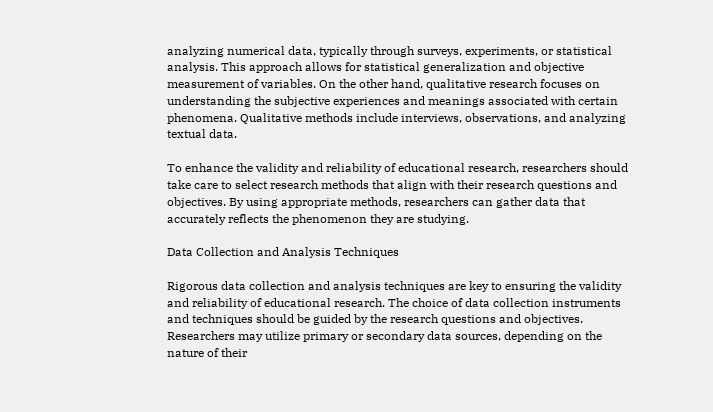analyzing numerical data, typically through surveys, experiments, or statistical analysis. This approach allows for statistical generalization and objective measurement of variables. On the other hand, qualitative research focuses on understanding the subjective experiences and meanings associated with certain phenomena. Qualitative methods include interviews, observations, and analyzing textual data.

To enhance the validity and reliability of educational research, researchers should take care to select research methods that align with their research questions and objectives. By using appropriate methods, researchers can gather data that accurately reflects the phenomenon they are studying.

Data Collection and Analysis Techniques

Rigorous data collection and analysis techniques are key to ensuring the validity and reliability of educational research. The choice of data collection instruments and techniques should be guided by the research questions and objectives. Researchers may utilize primary or secondary data sources, depending on the nature of their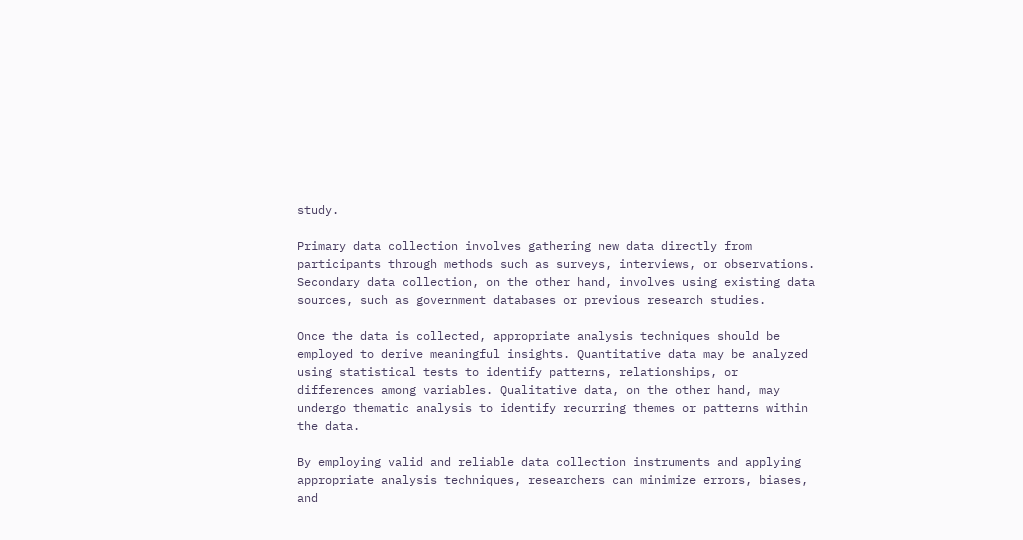study.

Primary data collection involves gathering new data directly from participants through methods such as surveys, interviews, or observations. Secondary data collection, on the other hand, involves using existing data sources, such as government databases or previous research studies.

Once the data is collected, appropriate analysis techniques should be employed to derive meaningful insights. Quantitative data may be analyzed using statistical tests to identify patterns, relationships, or differences among variables. Qualitative data, on the other hand, may undergo thematic analysis to identify recurring themes or patterns within the data.

By employing valid and reliable data collection instruments and applying appropriate analysis techniques, researchers can minimize errors, biases, and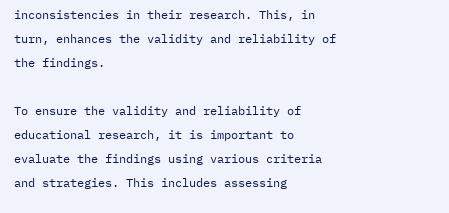inconsistencies in their research. This, in turn, enhances the validity and reliability of the findings.

To ensure the validity and reliability of educational research, it is important to evaluate the findings using various criteria and strategies. This includes assessing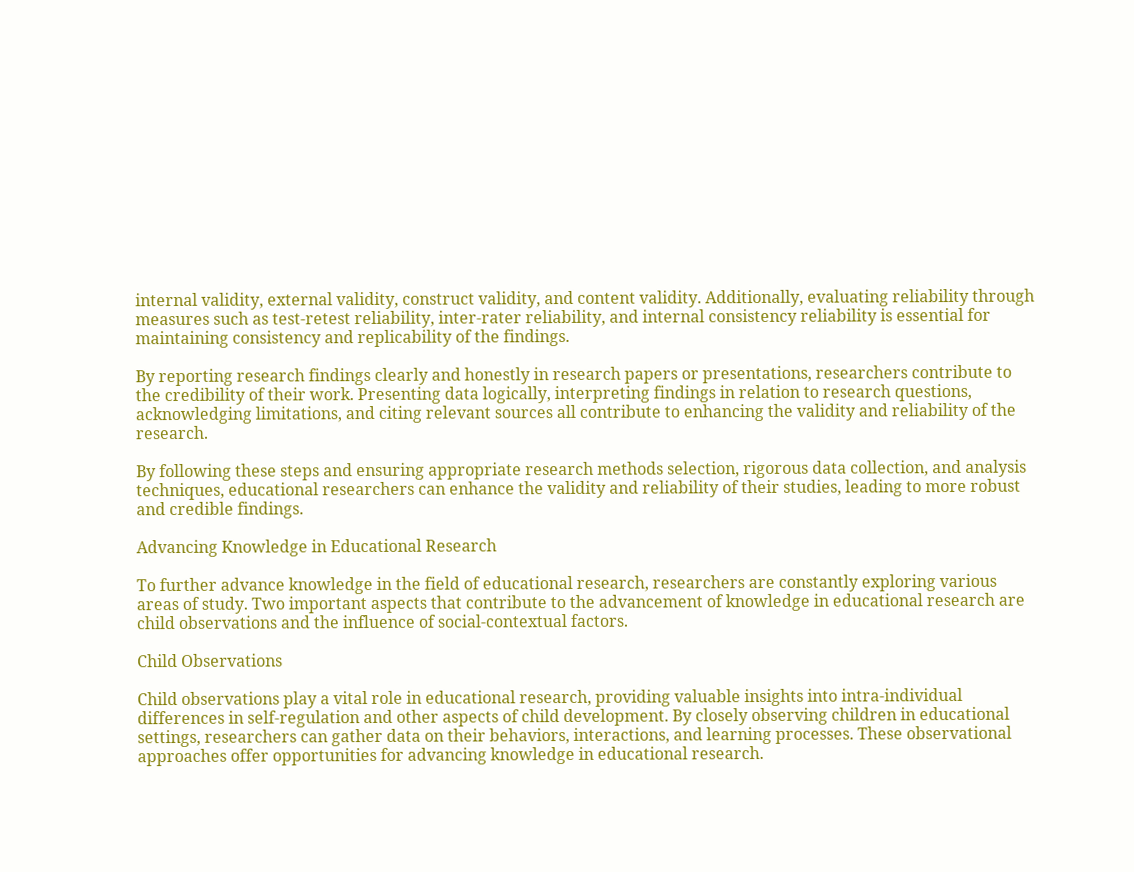internal validity, external validity, construct validity, and content validity. Additionally, evaluating reliability through measures such as test-retest reliability, inter-rater reliability, and internal consistency reliability is essential for maintaining consistency and replicability of the findings.

By reporting research findings clearly and honestly in research papers or presentations, researchers contribute to the credibility of their work. Presenting data logically, interpreting findings in relation to research questions, acknowledging limitations, and citing relevant sources all contribute to enhancing the validity and reliability of the research.

By following these steps and ensuring appropriate research methods selection, rigorous data collection, and analysis techniques, educational researchers can enhance the validity and reliability of their studies, leading to more robust and credible findings.

Advancing Knowledge in Educational Research

To further advance knowledge in the field of educational research, researchers are constantly exploring various areas of study. Two important aspects that contribute to the advancement of knowledge in educational research are child observations and the influence of social-contextual factors.

Child Observations

Child observations play a vital role in educational research, providing valuable insights into intra-individual differences in self-regulation and other aspects of child development. By closely observing children in educational settings, researchers can gather data on their behaviors, interactions, and learning processes. These observational approaches offer opportunities for advancing knowledge in educational research.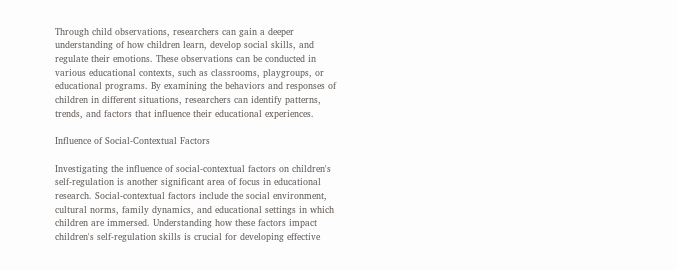Through child observations, researchers can gain a deeper understanding of how children learn, develop social skills, and regulate their emotions. These observations can be conducted in various educational contexts, such as classrooms, playgroups, or educational programs. By examining the behaviors and responses of children in different situations, researchers can identify patterns, trends, and factors that influence their educational experiences.

Influence of Social-Contextual Factors

Investigating the influence of social-contextual factors on children's self-regulation is another significant area of focus in educational research. Social-contextual factors include the social environment, cultural norms, family dynamics, and educational settings in which children are immersed. Understanding how these factors impact children's self-regulation skills is crucial for developing effective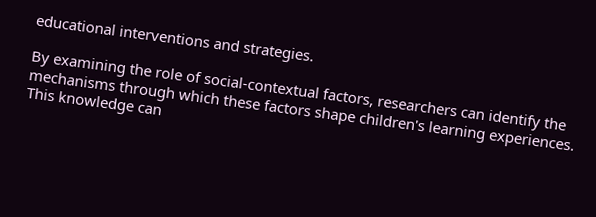educational interventions and strategies.

By examining the role of social-contextual factors, researchers can identify the mechanisms through which these factors shape children's learning experiences. This knowledge can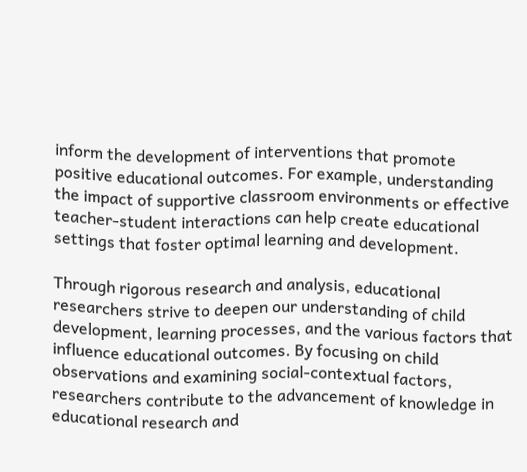inform the development of interventions that promote positive educational outcomes. For example, understanding the impact of supportive classroom environments or effective teacher-student interactions can help create educational settings that foster optimal learning and development.

Through rigorous research and analysis, educational researchers strive to deepen our understanding of child development, learning processes, and the various factors that influence educational outcomes. By focusing on child observations and examining social-contextual factors, researchers contribute to the advancement of knowledge in educational research and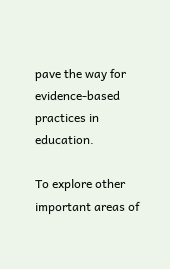pave the way for evidence-based practices in education.

To explore other important areas of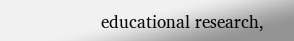educational research,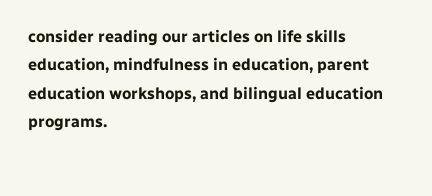consider reading our articles on life skills education, mindfulness in education, parent education workshops, and bilingual education programs.